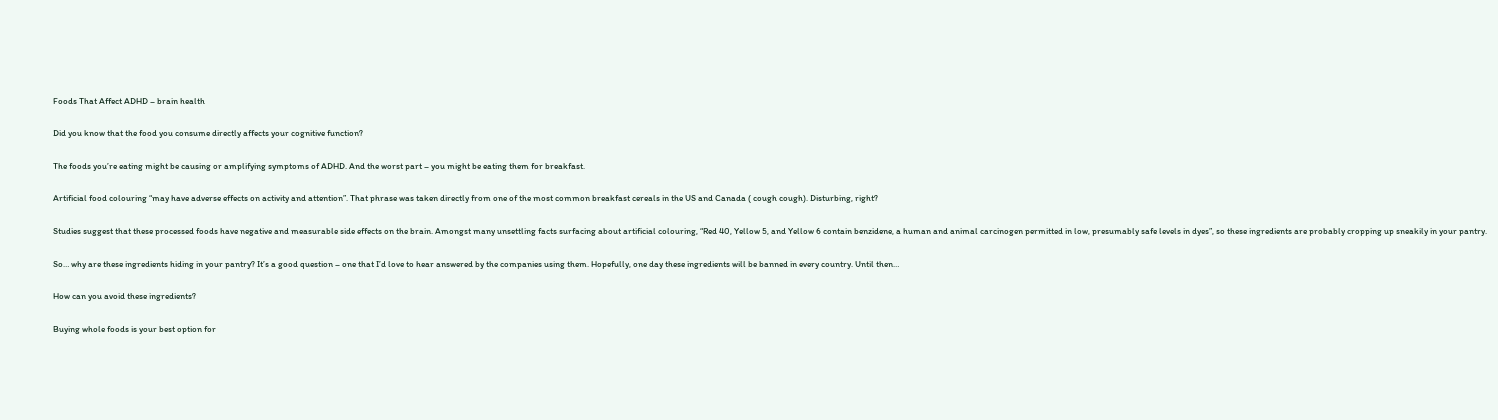Foods That Affect ADHD – brain health

Did you know that the food you consume directly affects your cognitive function?

The foods you’re eating might be causing or amplifying symptoms of ADHD. And the worst part – you might be eating them for breakfast.

Artificial food colouring “may have adverse effects on activity and attention”. That phrase was taken directly from one of the most common breakfast cereals in the US and Canada ( cough cough). Disturbing, right?

Studies suggest that these processed foods have negative and measurable side effects on the brain. Amongst many unsettling facts surfacing about artificial colouring, “Red 40, Yellow 5, and Yellow 6 contain benzidene, a human and animal carcinogen permitted in low, presumably safe levels in dyes”, so these ingredients are probably cropping up sneakily in your pantry.

So… why are these ingredients hiding in your pantry? It’s a good question – one that I’d love to hear answered by the companies using them. Hopefully, one day these ingredients will be banned in every country. Until then…

How can you avoid these ingredients?

Buying whole foods is your best option for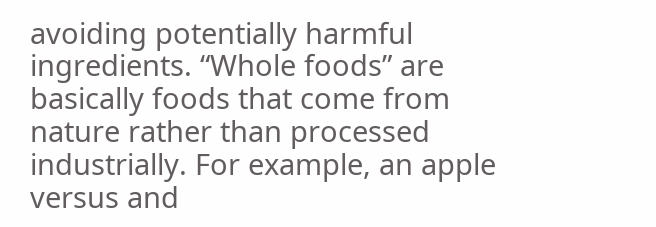avoiding potentially harmful ingredients. “Whole foods” are basically foods that come from nature rather than processed industrially. For example, an apple versus and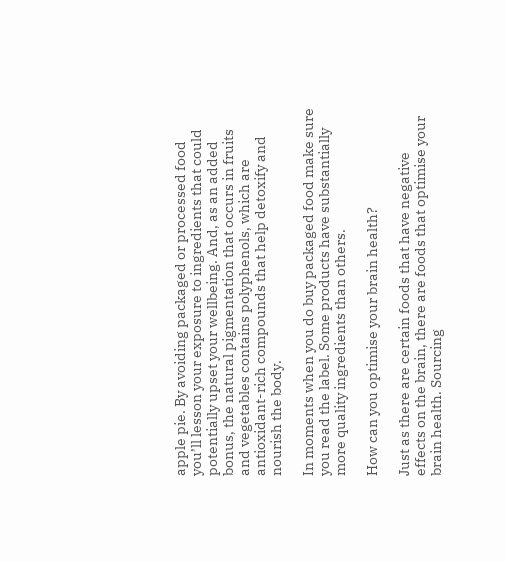apple pie. By avoiding packaged or processed food you’ll lesson your exposure to ingredients that could potentially upset your wellbeing. And, as an added bonus, the natural pigmentation that occurs in fruits and vegetables contains polyphenols, which are antioxidant-rich compounds that help detoxify and nourish the body.

In moments when you do buy packaged food make sure you read the label. Some products have substantially more quality ingredients than others.

How can you optimise your brain health?

Just as there are certain foods that have negative effects on the brain, there are foods that optimise your brain health. Sourcing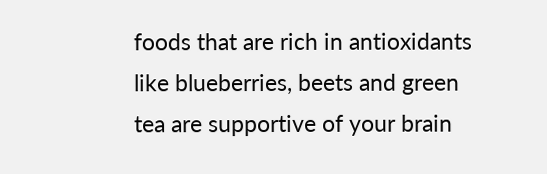foods that are rich in antioxidants like blueberries, beets and green tea are supportive of your brain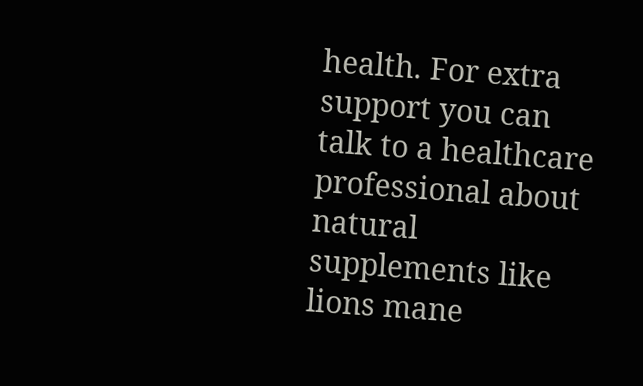health. For extra support you can talk to a healthcare professional about natural supplements like lions mane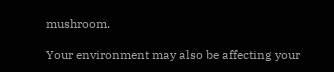mushroom.

Your environment may also be affecting your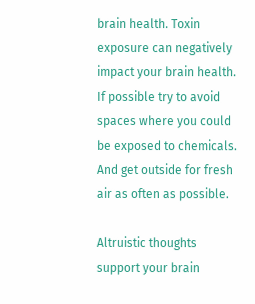brain health. Toxin exposure can negatively impact your brain health. If possible try to avoid spaces where you could be exposed to chemicals. And get outside for fresh air as often as possible.

Altruistic thoughts support your brain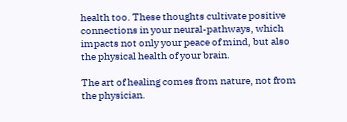health too. These thoughts cultivate positive connections in your neural-pathways, which impacts not only your peace of mind, but also the physical health of your brain.

The art of healing comes from nature, not from the physician.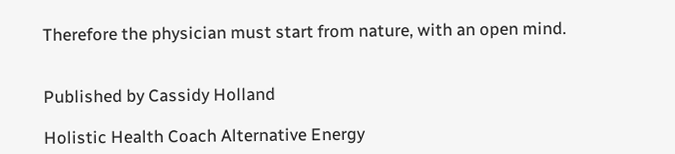Therefore the physician must start from nature, with an open mind.


Published by Cassidy Holland

Holistic Health Coach Alternative Energy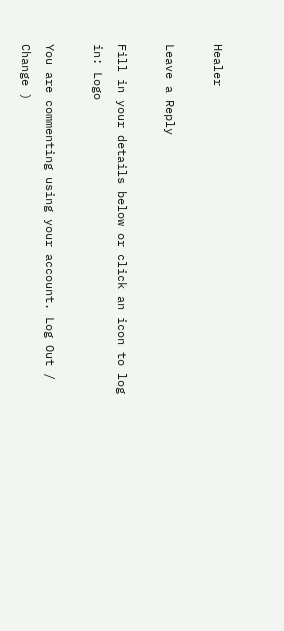Healer

Leave a Reply

Fill in your details below or click an icon to log in: Logo

You are commenting using your account. Log Out /  Change )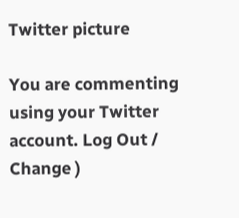Twitter picture

You are commenting using your Twitter account. Log Out /  Change )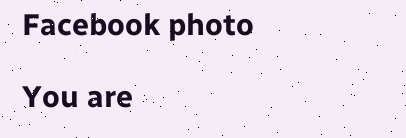Facebook photo

You are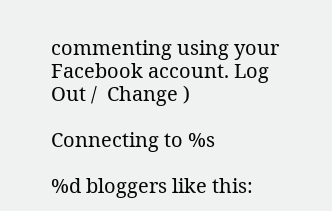commenting using your Facebook account. Log Out /  Change )

Connecting to %s

%d bloggers like this: